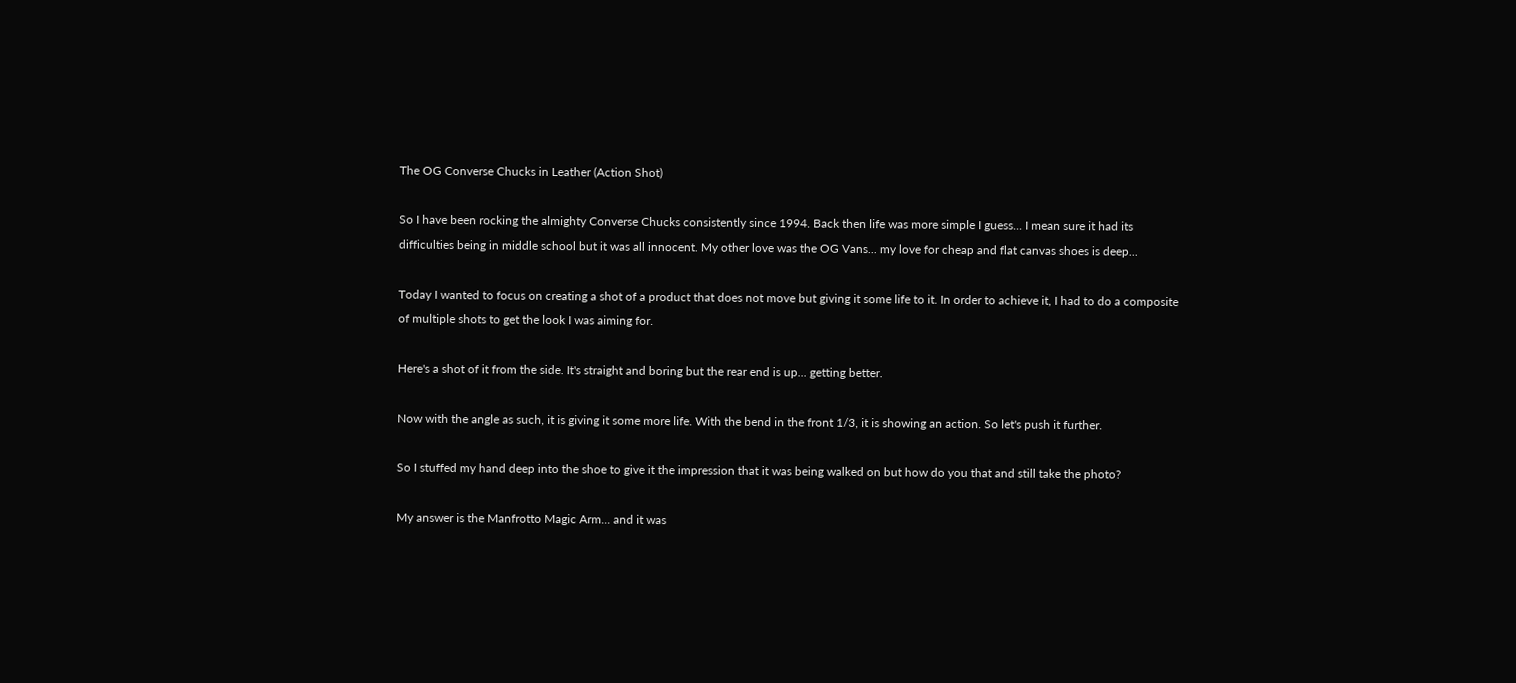The OG Converse Chucks in Leather (Action Shot)

So I have been rocking the almighty Converse Chucks consistently since 1994. Back then life was more simple I guess... I mean sure it had its difficulties being in middle school but it was all innocent. My other love was the OG Vans... my love for cheap and flat canvas shoes is deep...

Today I wanted to focus on creating a shot of a product that does not move but giving it some life to it. In order to achieve it, I had to do a composite of multiple shots to get the look I was aiming for.

Here's a shot of it from the side. It's straight and boring but the rear end is up... getting better.

Now with the angle as such, it is giving it some more life. With the bend in the front 1/3, it is showing an action. So let's push it further.

So I stuffed my hand deep into the shoe to give it the impression that it was being walked on but how do you that and still take the photo?

My answer is the Manfrotto Magic Arm... and it was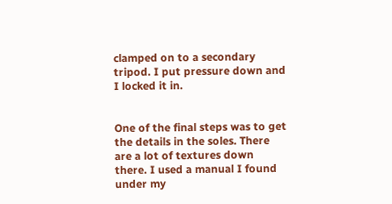clamped on to a secondary tripod. I put pressure down and I locked it in.


One of the final steps was to get the details in the soles. There are a lot of textures down there. I used a manual I found under my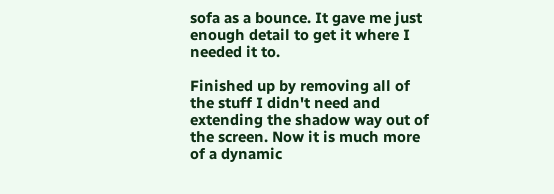sofa as a bounce. It gave me just enough detail to get it where I needed it to.

Finished up by removing all of the stuff I didn't need and extending the shadow way out of the screen. Now it is much more of a dynamic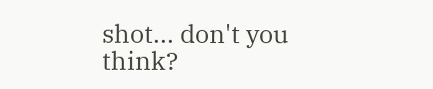shot... don't you think?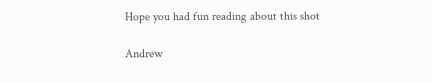Hope you had fun reading about this shot

Andrew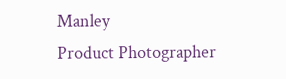Manley
Product Photographer